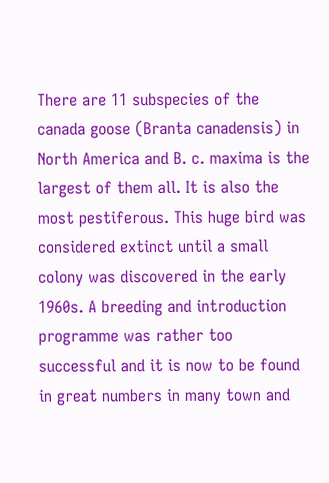There are 11 subspecies of the canada goose (Branta canadensis) in North America and B. c. maxima is the largest of them all. It is also the most pestiferous. This huge bird was considered extinct until a small colony was discovered in the early 1960s. A breeding and introduction programme was rather too successful and it is now to be found in great numbers in many town and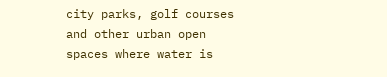city parks, golf courses and other urban open spaces where water is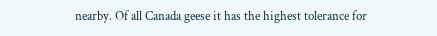nearby. Of all Canada geese it has the highest tolerance for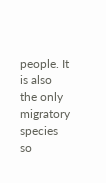people. It is also the only migratory species so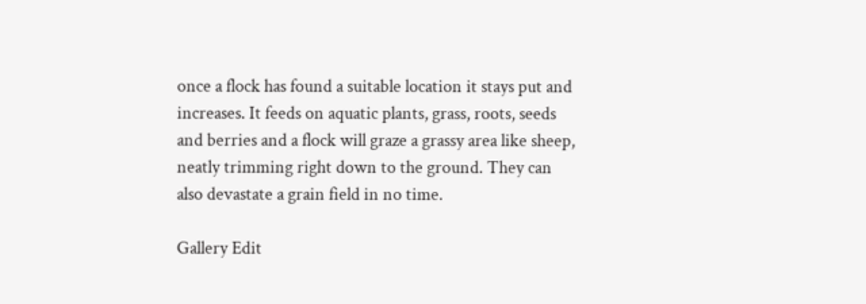once a flock has found a suitable location it stays put and increases. It feeds on aquatic plants, grass, roots, seeds and berries and a flock will graze a grassy area like sheep, neatly trimming right down to the ground. They can also devastate a grain field in no time.

Gallery Edit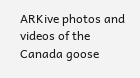ARKive photos and videos of the Canada goose